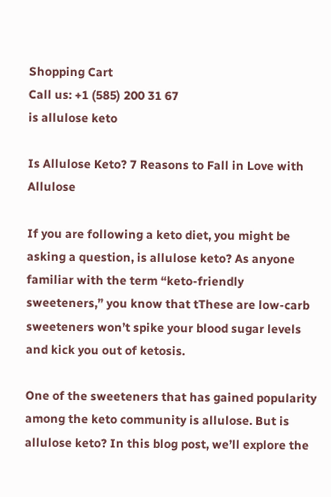Shopping Cart
Call us: +1 (585) 200 31 67
is allulose keto

Is Allulose Keto? 7 Reasons to Fall in Love with Allulose

If you are following a keto diet, you might be asking a question, is allulose keto? As anyone familiar with the term “keto-friendly sweeteners,” you know that tThese are low-carb sweeteners won’t spike your blood sugar levels and kick you out of ketosis.

One of the sweeteners that has gained popularity among the keto community is allulose. But is allulose keto? In this blog post, we’ll explore the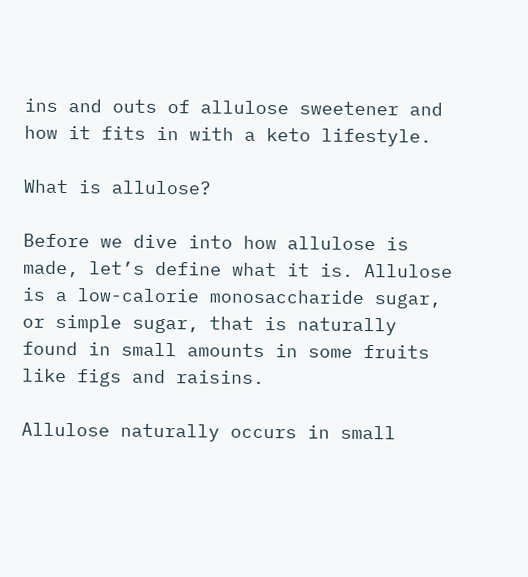ins and outs of allulose sweetener and how it fits in with a keto lifestyle.

What is allulose?

Before we dive into how allulose is made, let’s define what it is. Allulose is a low-calorie monosaccharide sugar, or simple sugar, that is naturally found in small amounts in some fruits like figs and raisins.

Allulose naturally occurs in small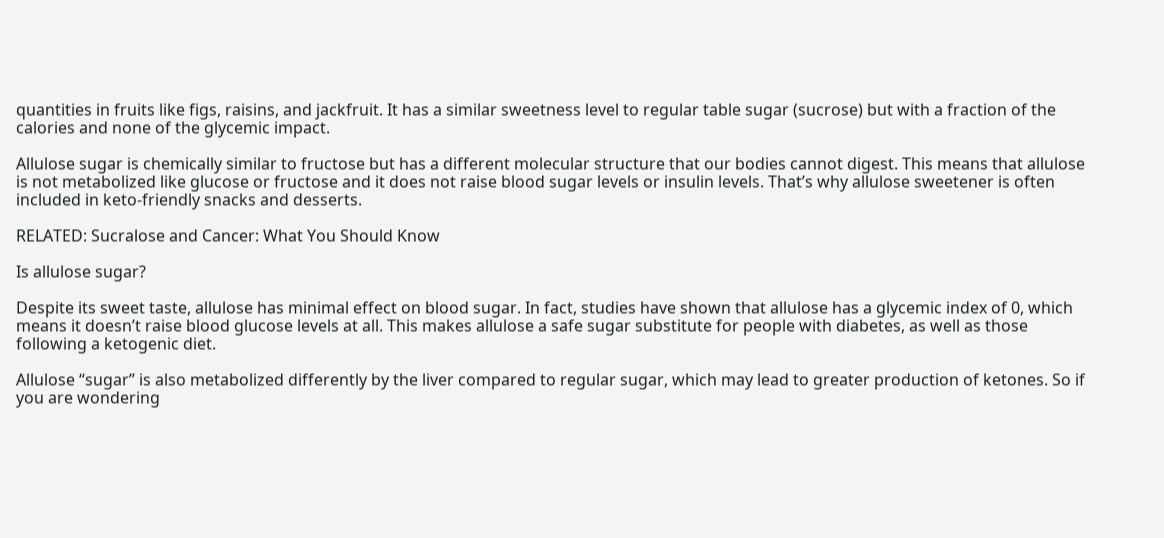quantities in fruits like figs, raisins, and jackfruit. It has a similar sweetness level to regular table sugar (sucrose) but with a fraction of the calories and none of the glycemic impact.

Allulose sugar is chemically similar to fructose but has a different molecular structure that our bodies cannot digest. This means that allulose is not metabolized like glucose or fructose and it does not raise blood sugar levels or insulin levels. That’s why allulose sweetener is often included in keto-friendly snacks and desserts.

RELATED: Sucralose and Cancer: What You Should Know

Is allulose sugar?

Despite its sweet taste, allulose has minimal effect on blood sugar. In fact, studies have shown that allulose has a glycemic index of 0, which means it doesn’t raise blood glucose levels at all. This makes allulose a safe sugar substitute for people with diabetes, as well as those following a ketogenic diet.

Allulose “sugar” is also metabolized differently by the liver compared to regular sugar, which may lead to greater production of ketones. So if you are wondering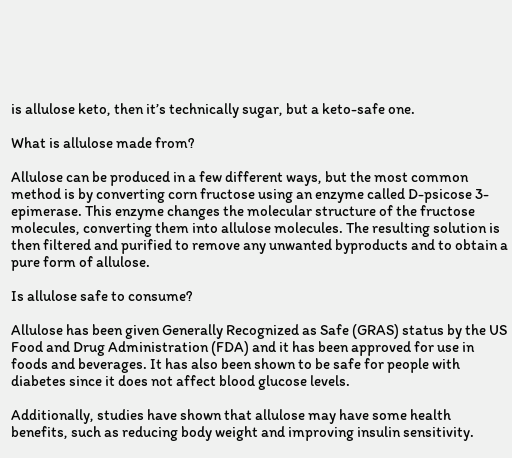is allulose keto, then it’s technically sugar, but a keto-safe one.

What is allulose made from?

Allulose can be produced in a few different ways, but the most common method is by converting corn fructose using an enzyme called D-psicose 3-epimerase. This enzyme changes the molecular structure of the fructose molecules, converting them into allulose molecules. The resulting solution is then filtered and purified to remove any unwanted byproducts and to obtain a pure form of allulose.

Is allulose safe to consume?

Allulose has been given Generally Recognized as Safe (GRAS) status by the US Food and Drug Administration (FDA) and it has been approved for use in foods and beverages. It has also been shown to be safe for people with diabetes since it does not affect blood glucose levels.

Additionally, studies have shown that allulose may have some health benefits, such as reducing body weight and improving insulin sensitivity.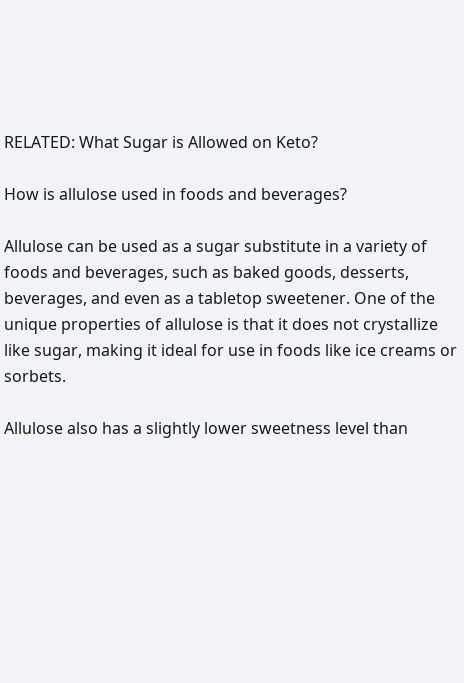RELATED: What Sugar is Allowed on Keto?

How is allulose used in foods and beverages?

Allulose can be used as a sugar substitute in a variety of foods and beverages, such as baked goods, desserts, beverages, and even as a tabletop sweetener. One of the unique properties of allulose is that it does not crystallize like sugar, making it ideal for use in foods like ice creams or sorbets.

Allulose also has a slightly lower sweetness level than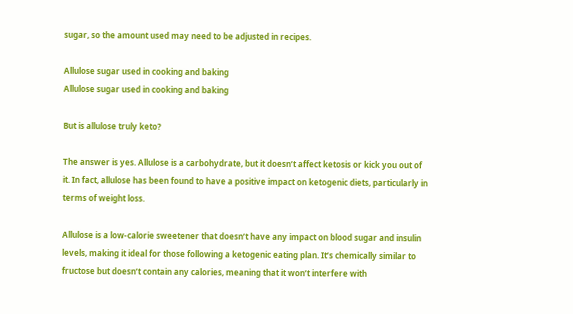sugar, so the amount used may need to be adjusted in recipes.

Allulose sugar used in cooking and baking
Allulose sugar used in cooking and baking

But is allulose truly keto?

The answer is yes. Allulose is a carbohydrate, but it doesn’t affect ketosis or kick you out of it. In fact, allulose has been found to have a positive impact on ketogenic diets, particularly in terms of weight loss.

Allulose is a low-calorie sweetener that doesn’t have any impact on blood sugar and insulin levels, making it ideal for those following a ketogenic eating plan. It’s chemically similar to fructose but doesn’t contain any calories, meaning that it won’t interfere with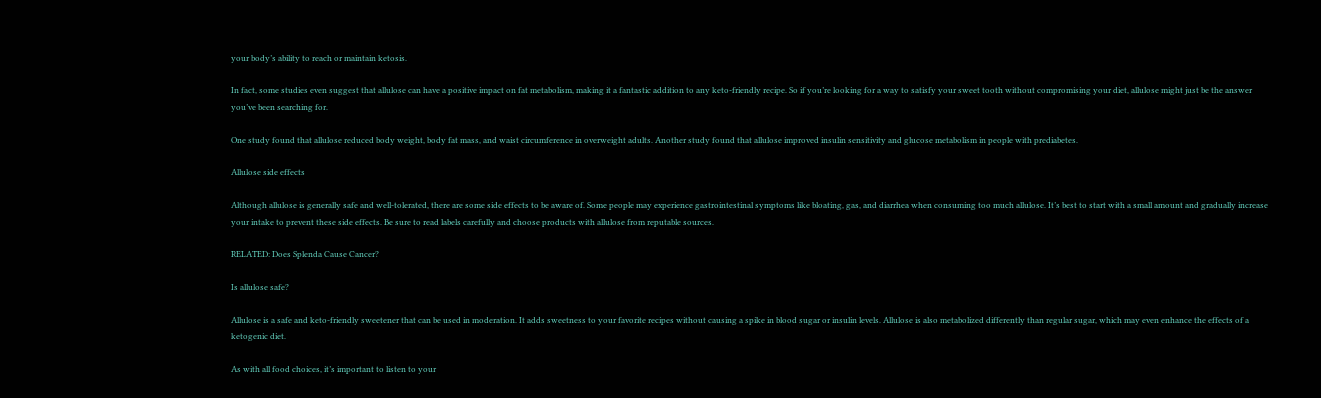your body’s ability to reach or maintain ketosis.

In fact, some studies even suggest that allulose can have a positive impact on fat metabolism, making it a fantastic addition to any keto-friendly recipe. So if you’re looking for a way to satisfy your sweet tooth without compromising your diet, allulose might just be the answer you’ve been searching for.

One study found that allulose reduced body weight, body fat mass, and waist circumference in overweight adults. Another study found that allulose improved insulin sensitivity and glucose metabolism in people with prediabetes.

Allulose side effects

Although allulose is generally safe and well-tolerated, there are some side effects to be aware of. Some people may experience gastrointestinal symptoms like bloating, gas, and diarrhea when consuming too much allulose. It’s best to start with a small amount and gradually increase your intake to prevent these side effects. Be sure to read labels carefully and choose products with allulose from reputable sources.

RELATED: Does Splenda Cause Cancer?

Is allulose safe?

Allulose is a safe and keto-friendly sweetener that can be used in moderation. It adds sweetness to your favorite recipes without causing a spike in blood sugar or insulin levels. Allulose is also metabolized differently than regular sugar, which may even enhance the effects of a ketogenic diet.

As with all food choices, it’s important to listen to your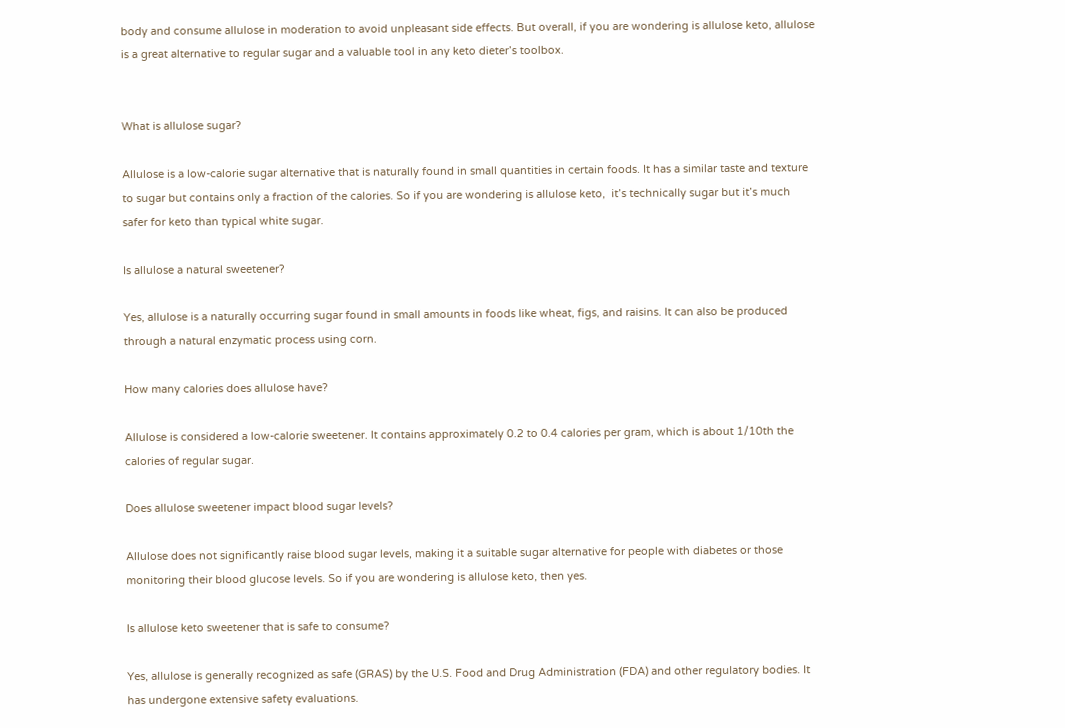body and consume allulose in moderation to avoid unpleasant side effects. But overall, if you are wondering is allulose keto, allulose is a great alternative to regular sugar and a valuable tool in any keto dieter’s toolbox.


What is allulose sugar?

Allulose is a low-calorie sugar alternative that is naturally found in small quantities in certain foods. It has a similar taste and texture to sugar but contains only a fraction of the calories. So if you are wondering is allulose keto,  it’s technically sugar but it’s much safer for keto than typical white sugar.

Is allulose a natural sweetener?

Yes, allulose is a naturally occurring sugar found in small amounts in foods like wheat, figs, and raisins. It can also be produced through a natural enzymatic process using corn.

How many calories does allulose have?

Allulose is considered a low-calorie sweetener. It contains approximately 0.2 to 0.4 calories per gram, which is about 1/10th the calories of regular sugar.

Does allulose sweetener impact blood sugar levels?

Allulose does not significantly raise blood sugar levels, making it a suitable sugar alternative for people with diabetes or those monitoring their blood glucose levels. So if you are wondering is allulose keto, then yes.

Is allulose keto sweetener that is safe to consume?

Yes, allulose is generally recognized as safe (GRAS) by the U.S. Food and Drug Administration (FDA) and other regulatory bodies. It has undergone extensive safety evaluations.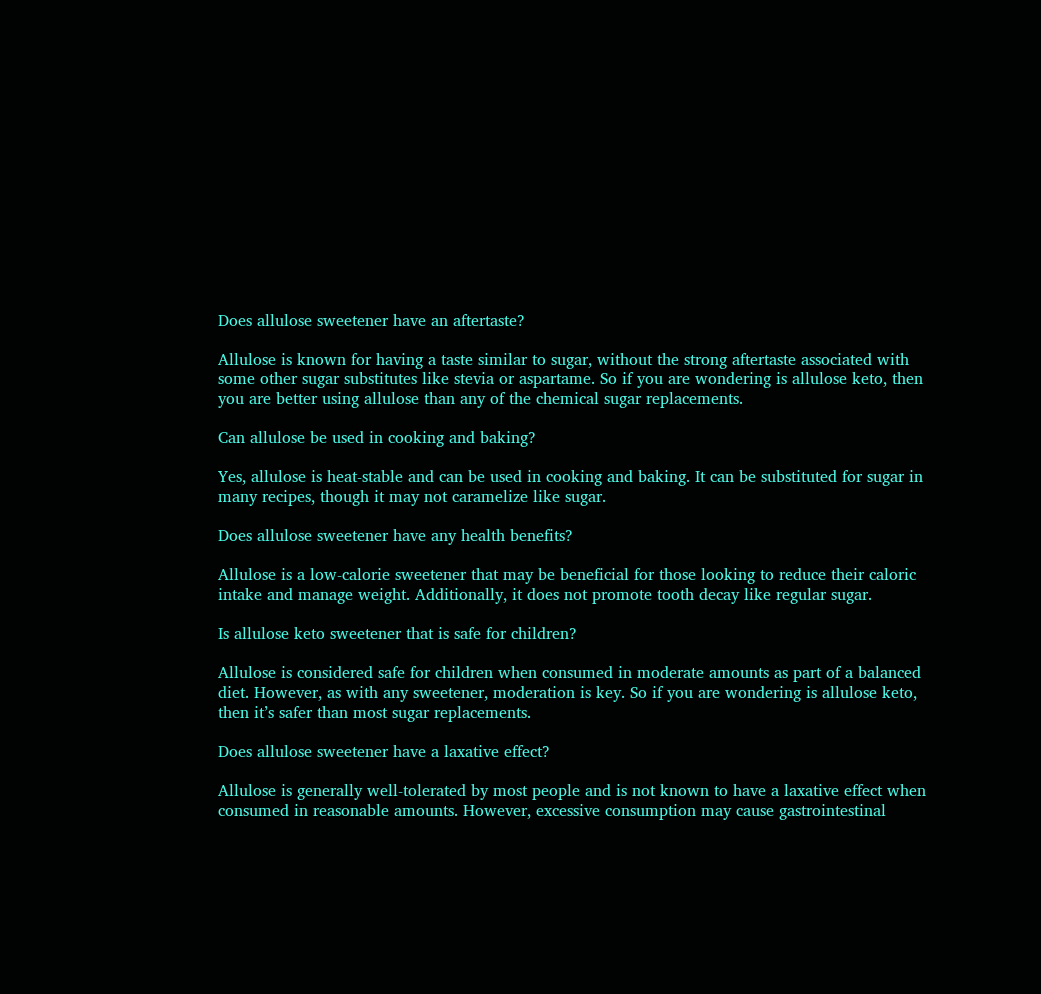Does allulose sweetener have an aftertaste?

Allulose is known for having a taste similar to sugar, without the strong aftertaste associated with some other sugar substitutes like stevia or aspartame. So if you are wondering is allulose keto, then you are better using allulose than any of the chemical sugar replacements.

Can allulose be used in cooking and baking?

Yes, allulose is heat-stable and can be used in cooking and baking. It can be substituted for sugar in many recipes, though it may not caramelize like sugar.

Does allulose sweetener have any health benefits?

Allulose is a low-calorie sweetener that may be beneficial for those looking to reduce their caloric intake and manage weight. Additionally, it does not promote tooth decay like regular sugar.

Is allulose keto sweetener that is safe for children?

Allulose is considered safe for children when consumed in moderate amounts as part of a balanced diet. However, as with any sweetener, moderation is key. So if you are wondering is allulose keto, then it’s safer than most sugar replacements.

Does allulose sweetener have a laxative effect?

Allulose is generally well-tolerated by most people and is not known to have a laxative effect when consumed in reasonable amounts. However, excessive consumption may cause gastrointestinal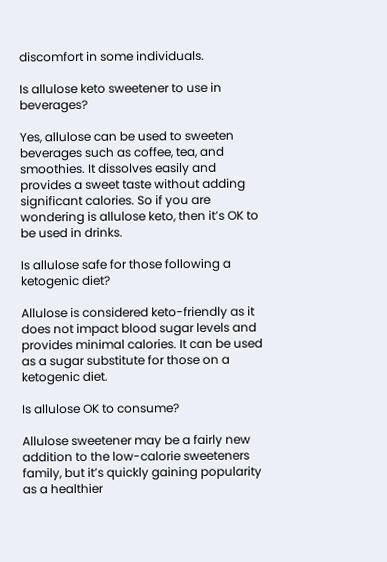discomfort in some individuals.

Is allulose keto sweetener to use in beverages?

Yes, allulose can be used to sweeten beverages such as coffee, tea, and smoothies. It dissolves easily and provides a sweet taste without adding significant calories. So if you are wondering is allulose keto, then it’s OK to be used in drinks.

Is allulose safe for those following a ketogenic diet?

Allulose is considered keto-friendly as it does not impact blood sugar levels and provides minimal calories. It can be used as a sugar substitute for those on a ketogenic diet.

Is allulose OK to consume?

Allulose sweetener may be a fairly new addition to the low-calorie sweeteners family, but it’s quickly gaining popularity as a healthier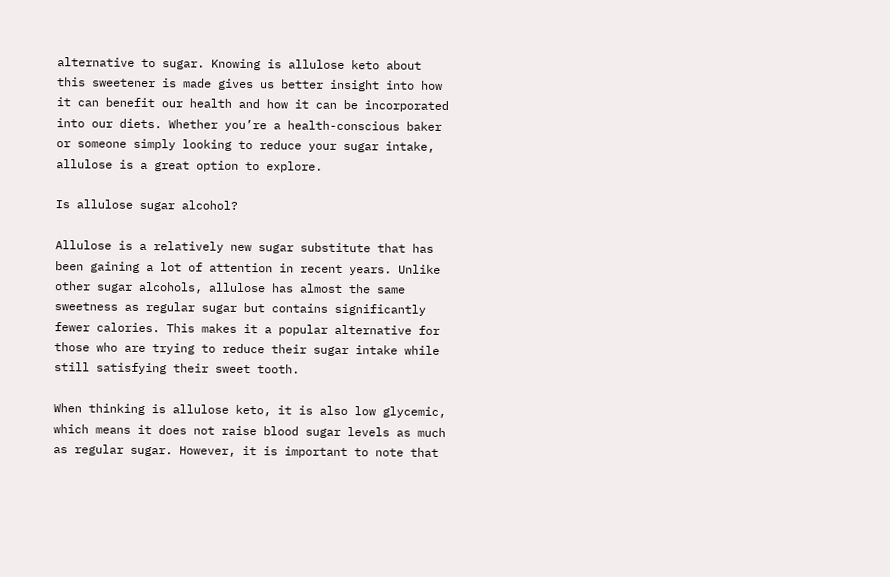alternative to sugar. Knowing is allulose keto about this sweetener is made gives us better insight into how it can benefit our health and how it can be incorporated into our diets. Whether you’re a health-conscious baker or someone simply looking to reduce your sugar intake, allulose is a great option to explore.

Is allulose sugar alcohol?

Allulose is a relatively new sugar substitute that has been gaining a lot of attention in recent years. Unlike other sugar alcohols, allulose has almost the same sweetness as regular sugar but contains significantly fewer calories. This makes it a popular alternative for those who are trying to reduce their sugar intake while still satisfying their sweet tooth.

When thinking is allulose keto, it is also low glycemic, which means it does not raise blood sugar levels as much as regular sugar. However, it is important to note that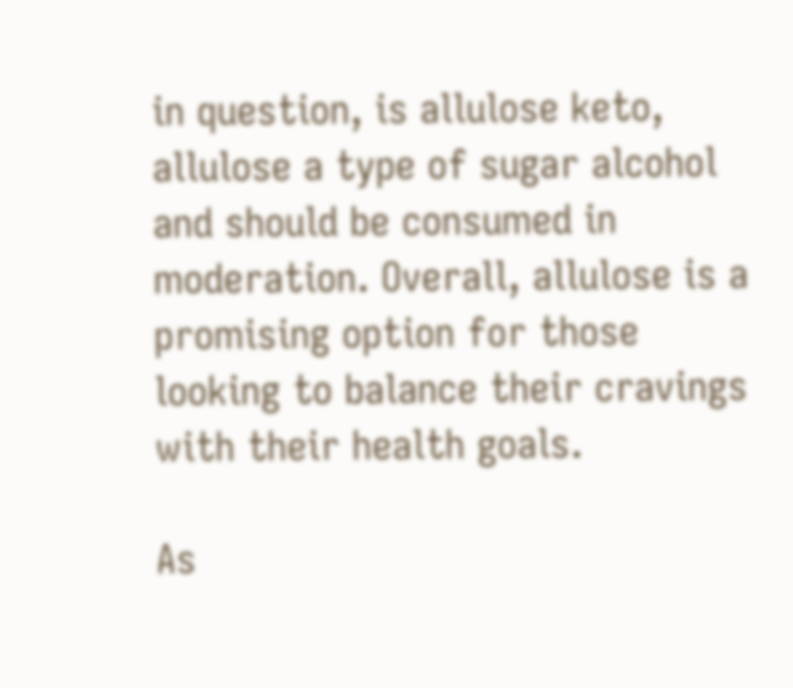in question, is allulose keto, allulose a type of sugar alcohol and should be consumed in moderation. Overall, allulose is a promising option for those looking to balance their cravings with their health goals.

As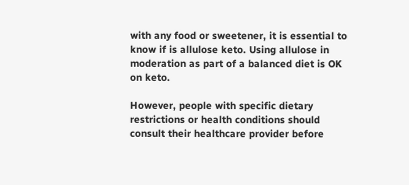with any food or sweetener, it is essential to know if is allulose keto. Using allulose in moderation as part of a balanced diet is OK on keto.

However, people with specific dietary restrictions or health conditions should consult their healthcare provider before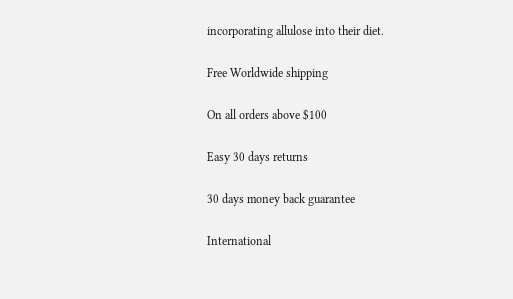incorporating allulose into their diet.

Free Worldwide shipping

On all orders above $100

Easy 30 days returns

30 days money back guarantee

International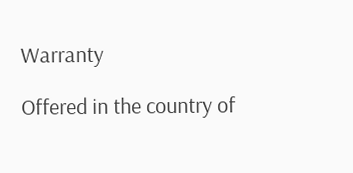Warranty

Offered in the country of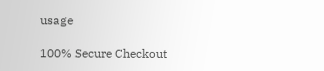usage

100% Secure Checkout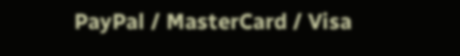PayPal / MasterCard / Visa